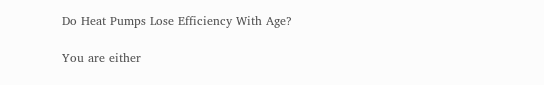Do Heat Pumps Lose Efficiency With Age?

You are either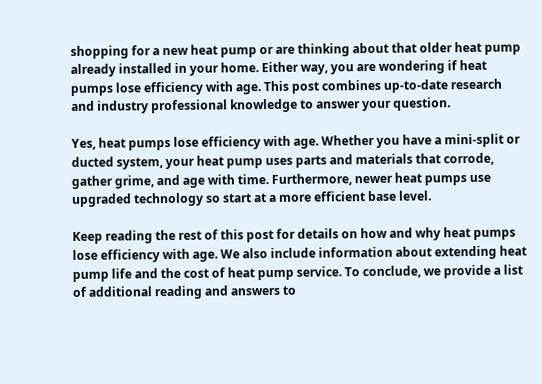shopping for a new heat pump or are thinking about that older heat pump already installed in your home. Either way, you are wondering if heat pumps lose efficiency with age. This post combines up-to-date research and industry professional knowledge to answer your question.

Yes, heat pumps lose efficiency with age. Whether you have a mini-split or ducted system, your heat pump uses parts and materials that corrode, gather grime, and age with time. Furthermore, newer heat pumps use upgraded technology so start at a more efficient base level.

Keep reading the rest of this post for details on how and why heat pumps lose efficiency with age. We also include information about extending heat pump life and the cost of heat pump service. To conclude, we provide a list of additional reading and answers to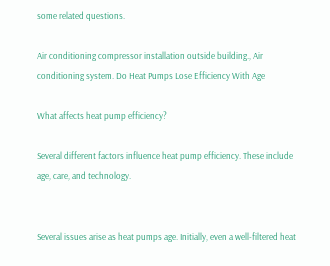some related questions.

Air conditioning compressor installation outside building., Air conditioning system. Do Heat Pumps Lose Efficiency With Age

What affects heat pump efficiency?

Several different factors influence heat pump efficiency. These include age, care, and technology.


Several issues arise as heat pumps age. Initially, even a well-filtered heat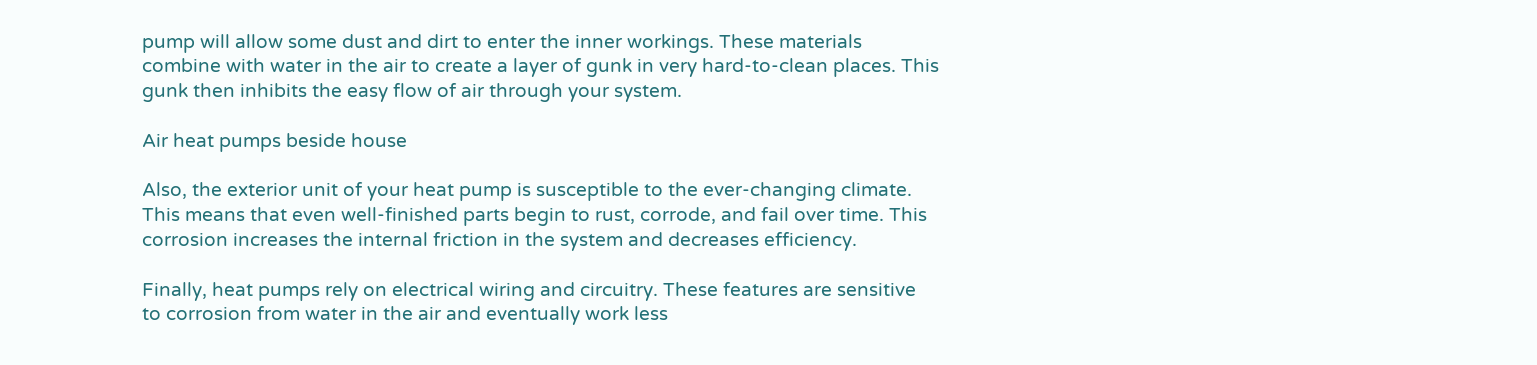pump will allow some dust and dirt to enter the inner workings. These materials combine with water in the air to create a layer of gunk in very hard-to-clean places. This gunk then inhibits the easy flow of air through your system.

Air heat pumps beside house

Also, the exterior unit of your heat pump is susceptible to the ever-changing climate. This means that even well-finished parts begin to rust, corrode, and fail over time. This corrosion increases the internal friction in the system and decreases efficiency.

Finally, heat pumps rely on electrical wiring and circuitry. These features are sensitive to corrosion from water in the air and eventually work less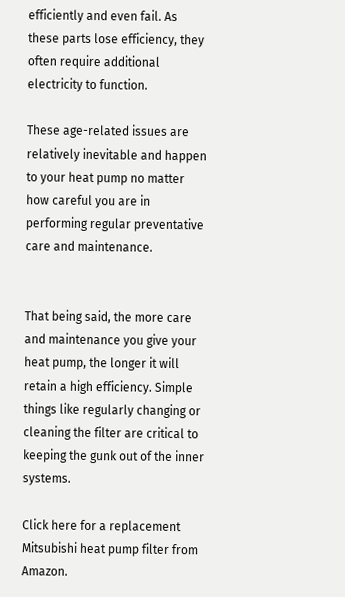efficiently and even fail. As these parts lose efficiency, they often require additional electricity to function.

These age-related issues are relatively inevitable and happen to your heat pump no matter how careful you are in performing regular preventative care and maintenance.


That being said, the more care and maintenance you give your heat pump, the longer it will retain a high efficiency. Simple things like regularly changing or cleaning the filter are critical to keeping the gunk out of the inner systems.

Click here for a replacement Mitsubishi heat pump filter from Amazon.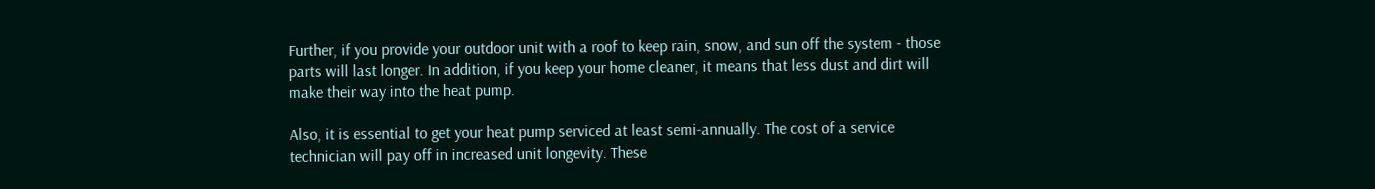Further, if you provide your outdoor unit with a roof to keep rain, snow, and sun off the system - those parts will last longer. In addition, if you keep your home cleaner, it means that less dust and dirt will make their way into the heat pump.

Also, it is essential to get your heat pump serviced at least semi-annually. The cost of a service technician will pay off in increased unit longevity. These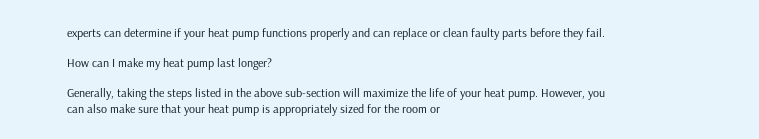experts can determine if your heat pump functions properly and can replace or clean faulty parts before they fail.

How can I make my heat pump last longer?

Generally, taking the steps listed in the above sub-section will maximize the life of your heat pump. However, you can also make sure that your heat pump is appropriately sized for the room or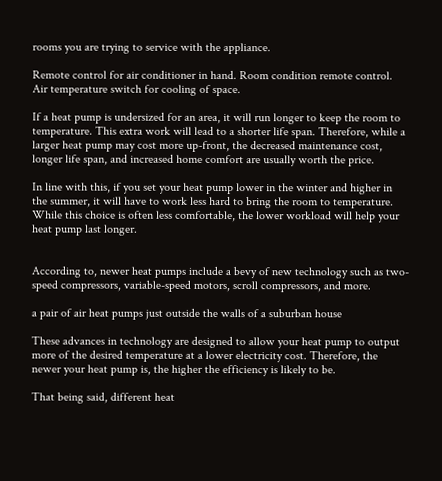rooms you are trying to service with the appliance.

Remote control for air conditioner in hand. Room condition remote control. Air temperature switch for cooling of space.

If a heat pump is undersized for an area, it will run longer to keep the room to temperature. This extra work will lead to a shorter life span. Therefore, while a larger heat pump may cost more up-front, the decreased maintenance cost, longer life span, and increased home comfort are usually worth the price.

In line with this, if you set your heat pump lower in the winter and higher in the summer, it will have to work less hard to bring the room to temperature. While this choice is often less comfortable, the lower workload will help your heat pump last longer.


According to, newer heat pumps include a bevy of new technology such as two-speed compressors, variable-speed motors, scroll compressors, and more.

a pair of air heat pumps just outside the walls of a suburban house

These advances in technology are designed to allow your heat pump to output more of the desired temperature at a lower electricity cost. Therefore, the newer your heat pump is, the higher the efficiency is likely to be.

That being said, different heat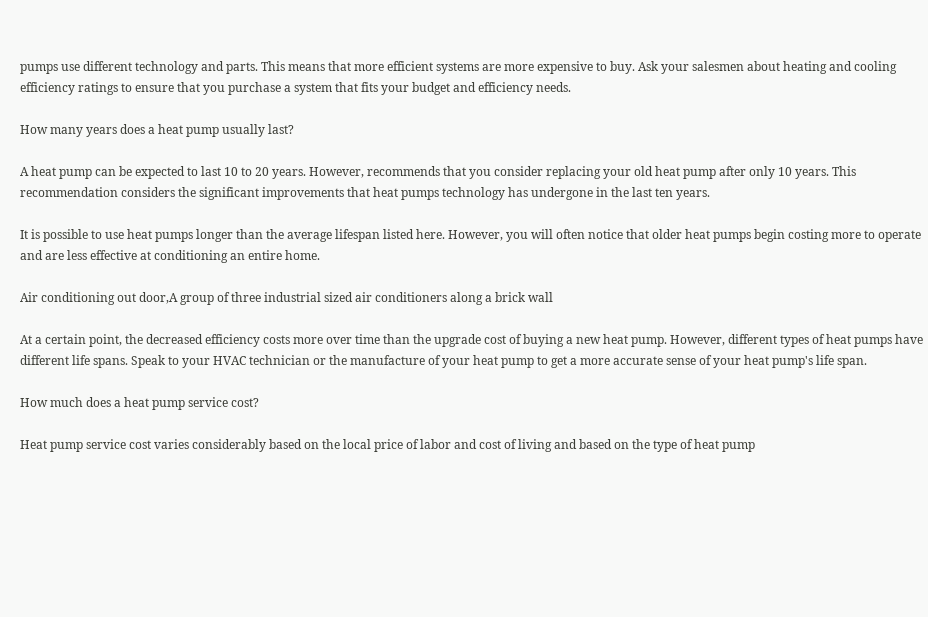pumps use different technology and parts. This means that more efficient systems are more expensive to buy. Ask your salesmen about heating and cooling efficiency ratings to ensure that you purchase a system that fits your budget and efficiency needs.

How many years does a heat pump usually last?

A heat pump can be expected to last 10 to 20 years. However, recommends that you consider replacing your old heat pump after only 10 years. This recommendation considers the significant improvements that heat pumps technology has undergone in the last ten years.

It is possible to use heat pumps longer than the average lifespan listed here. However, you will often notice that older heat pumps begin costing more to operate and are less effective at conditioning an entire home.

Air conditioning out door,A group of three industrial sized air conditioners along a brick wall

At a certain point, the decreased efficiency costs more over time than the upgrade cost of buying a new heat pump. However, different types of heat pumps have different life spans. Speak to your HVAC technician or the manufacture of your heat pump to get a more accurate sense of your heat pump's life span.

How much does a heat pump service cost?

Heat pump service cost varies considerably based on the local price of labor and cost of living and based on the type of heat pump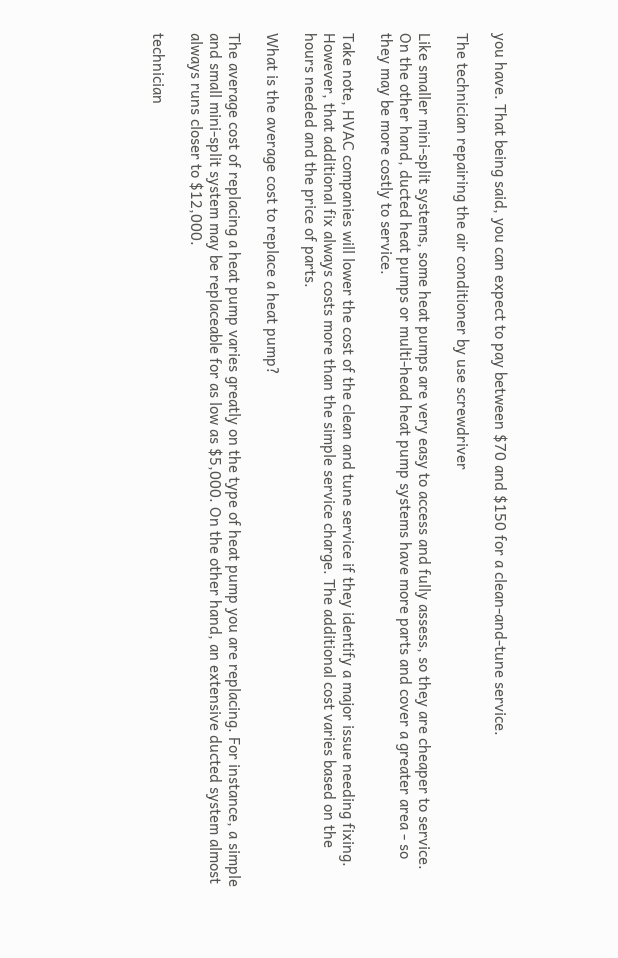you have. That being said, you can expect to pay between $70 and $150 for a clean-and-tune service.

The technician repairing the air conditioner by use screwdriver

Like smaller mini-split systems, some heat pumps are very easy to access and fully assess, so they are cheaper to service. On the other hand, ducted heat pumps or multi-head heat pump systems have more parts and cover a greater area - so they may be more costly to service.

Take note, HVAC companies will lower the cost of the clean and tune service if they identify a major issue needing fixing. However, that additional fix always costs more than the simple service charge. The additional cost varies based on the hours needed and the price of parts.

What is the average cost to replace a heat pump?

The average cost of replacing a heat pump varies greatly on the type of heat pump you are replacing. For instance, a simple and small mini-split system may be replaceable for as low as $5,000. On the other hand, an extensive ducted system almost always runs closer to $12,000.

technician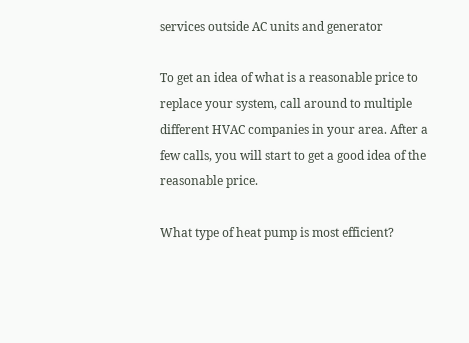services outside AC units and generator

To get an idea of what is a reasonable price to replace your system, call around to multiple different HVAC companies in your area. After a few calls, you will start to get a good idea of the reasonable price.

What type of heat pump is most efficient?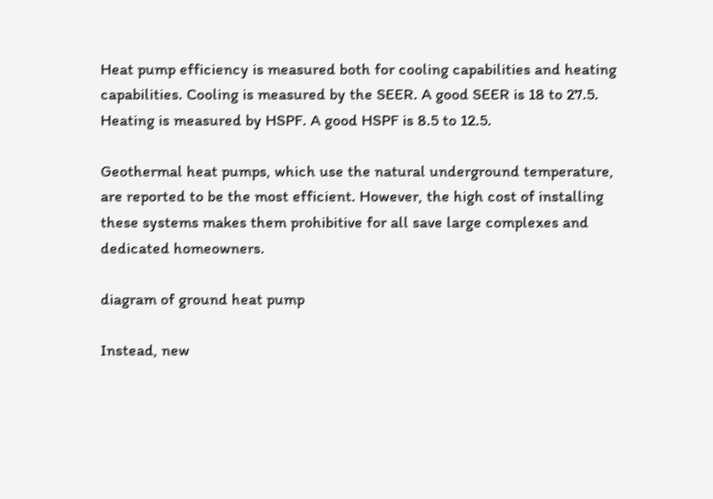Heat pump efficiency is measured both for cooling capabilities and heating capabilities. Cooling is measured by the SEER. A good SEER is 18 to 27.5. Heating is measured by HSPF. A good HSPF is 8.5 to 12.5.

Geothermal heat pumps, which use the natural underground temperature, are reported to be the most efficient. However, the high cost of installing these systems makes them prohibitive for all save large complexes and dedicated homeowners.

diagram of ground heat pump

Instead, new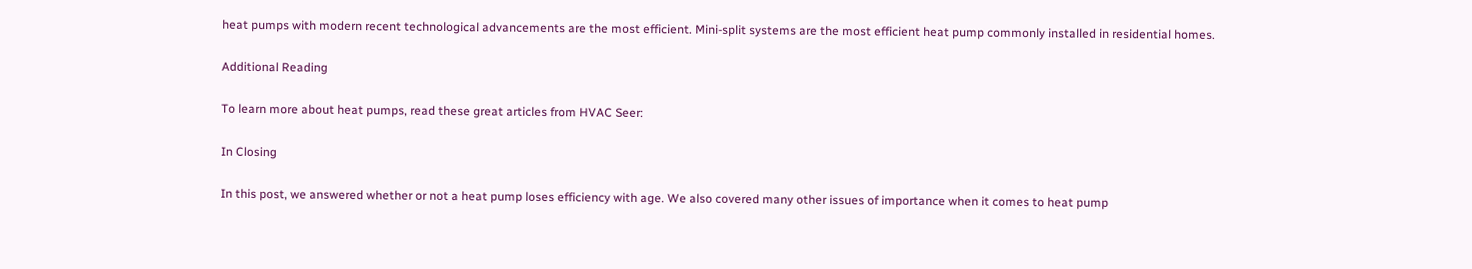heat pumps with modern recent technological advancements are the most efficient. Mini-split systems are the most efficient heat pump commonly installed in residential homes.

Additional Reading

To learn more about heat pumps, read these great articles from HVAC Seer:

In Closing

In this post, we answered whether or not a heat pump loses efficiency with age. We also covered many other issues of importance when it comes to heat pump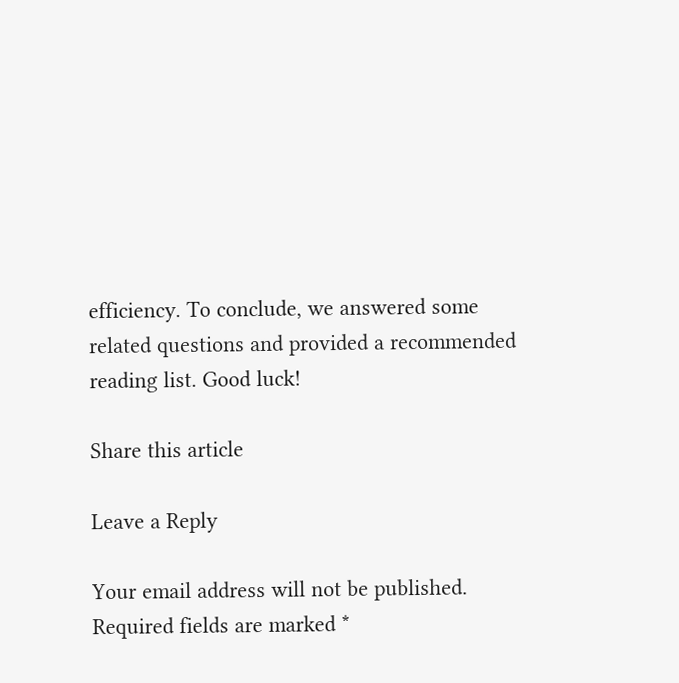efficiency. To conclude, we answered some related questions and provided a recommended reading list. Good luck!

Share this article

Leave a Reply

Your email address will not be published. Required fields are marked *